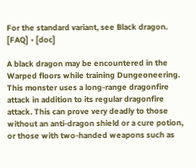For the standard variant, see Black dragon.
[FAQ] • [doc]

A black dragon may be encountered in the Warped floors while training Dungeoneering. This monster uses a long-range dragonfire attack in addition to its regular dragonfire attack. This can prove very deadly to those without an anti-dragon shield or a cure potion, or those with two-handed weapons such as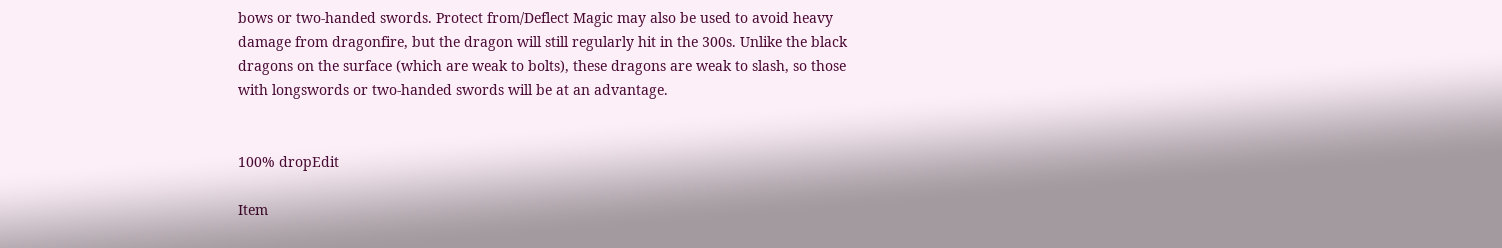bows or two-handed swords. Protect from/Deflect Magic may also be used to avoid heavy damage from dragonfire, but the dragon will still regularly hit in the 300s. Unlike the black dragons on the surface (which are weak to bolts), these dragons are weak to slash, so those with longswords or two-handed swords will be at an advantage.


100% dropEdit

Item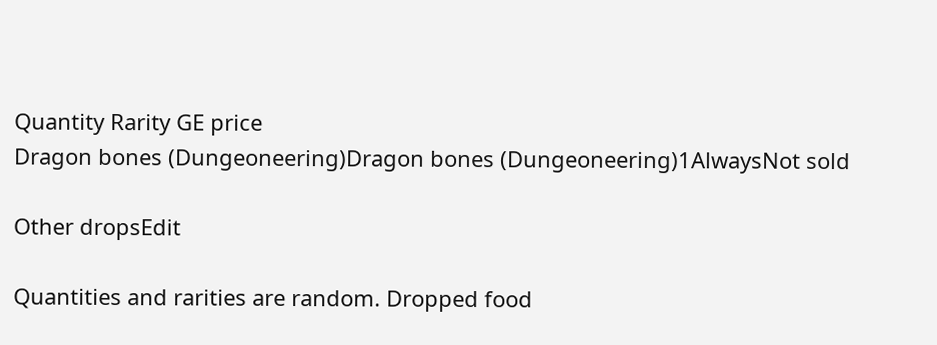Quantity Rarity GE price
Dragon bones (Dungeoneering)Dragon bones (Dungeoneering)1AlwaysNot sold

Other dropsEdit

Quantities and rarities are random. Dropped food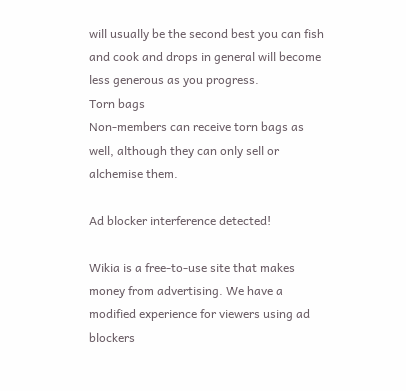will usually be the second best you can fish and cook and drops in general will become less generous as you progress.
Torn bags
Non-members can receive torn bags as well, although they can only sell or alchemise them.

Ad blocker interference detected!

Wikia is a free-to-use site that makes money from advertising. We have a modified experience for viewers using ad blockers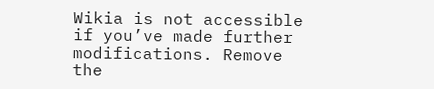Wikia is not accessible if you’ve made further modifications. Remove the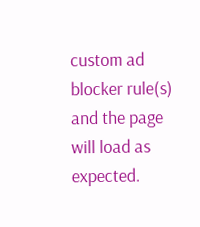custom ad blocker rule(s) and the page will load as expected.